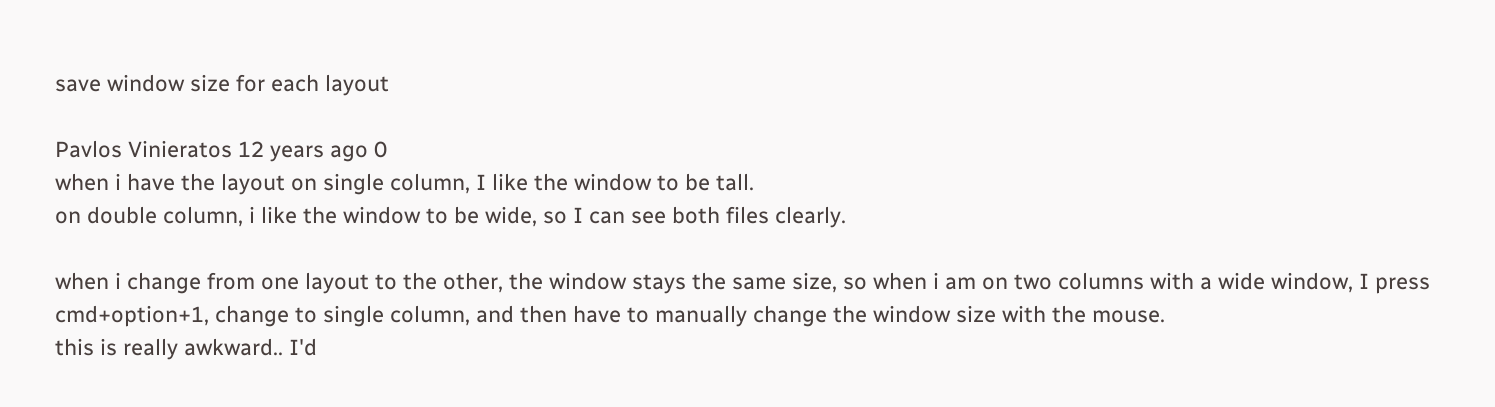save window size for each layout

Pavlos Vinieratos 12 years ago 0
when i have the layout on single column, I like the window to be tall.
on double column, i like the window to be wide, so I can see both files clearly.

when i change from one layout to the other, the window stays the same size, so when i am on two columns with a wide window, I press cmd+option+1, change to single column, and then have to manually change the window size with the mouse.
this is really awkward.. I'd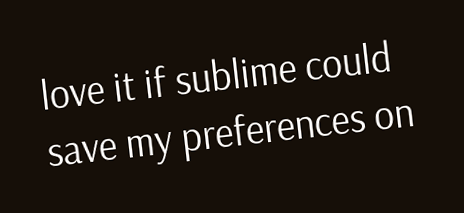love it if sublime could save my preferences on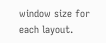window size for each layout.